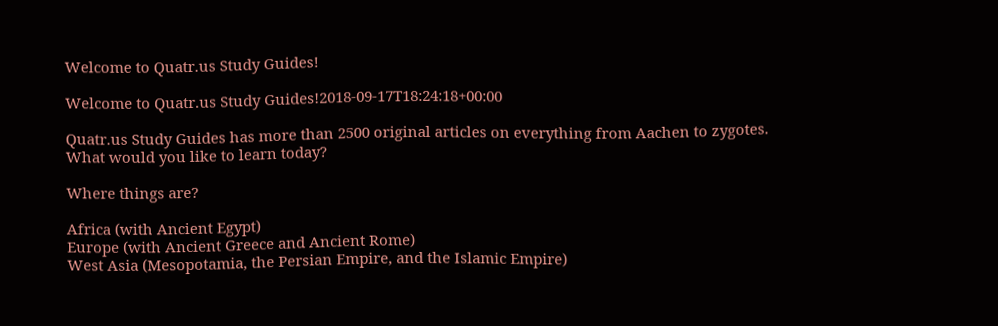Welcome to Quatr.us Study Guides!

Welcome to Quatr.us Study Guides!2018-09-17T18:24:18+00:00

Quatr.us Study Guides has more than 2500 original articles on everything from Aachen to zygotes. What would you like to learn today?

Where things are?

Africa (with Ancient Egypt)
Europe (with Ancient Greece and Ancient Rome)
West Asia (Mesopotamia, the Persian Empire, and the Islamic Empire)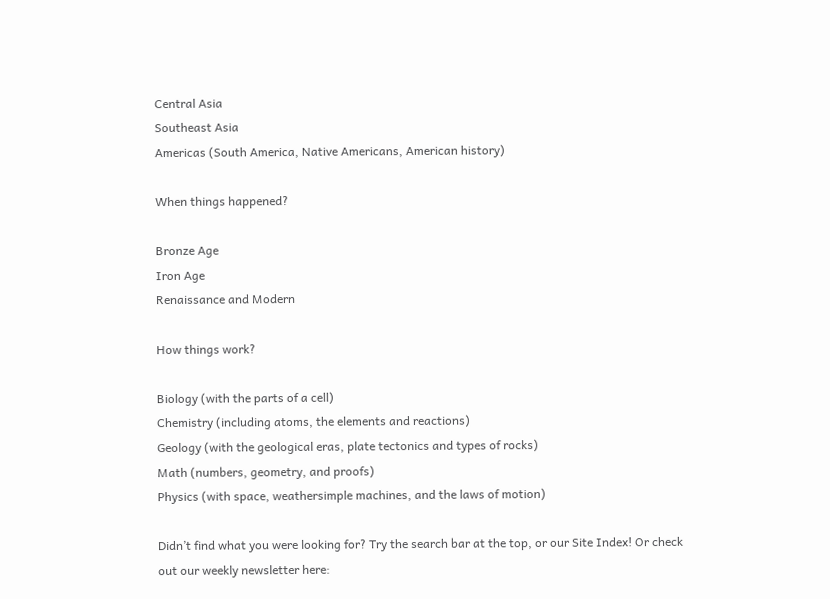Central Asia
Southeast Asia
Americas (South America, Native Americans, American history)

When things happened?

Bronze Age
Iron Age
Renaissance and Modern

How things work?

Biology (with the parts of a cell)
Chemistry (including atoms, the elements and reactions)
Geology (with the geological eras, plate tectonics and types of rocks)
Math (numbers, geometry, and proofs)
Physics (with space, weathersimple machines, and the laws of motion)

Didn’t find what you were looking for? Try the search bar at the top, or our Site Index! Or check out our weekly newsletter here: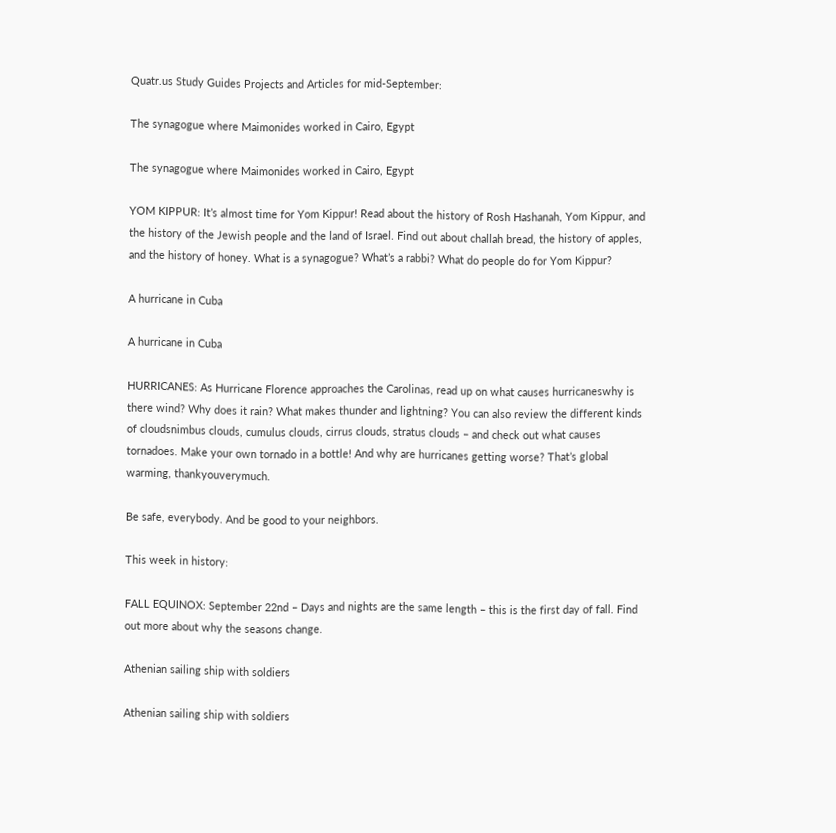Quatr.us Study Guides Projects and Articles for mid-September:

The synagogue where Maimonides worked in Cairo, Egypt

The synagogue where Maimonides worked in Cairo, Egypt

YOM KIPPUR: It’s almost time for Yom Kippur! Read about the history of Rosh Hashanah, Yom Kippur, and the history of the Jewish people and the land of Israel. Find out about challah bread, the history of apples, and the history of honey. What is a synagogue? What’s a rabbi? What do people do for Yom Kippur?

A hurricane in Cuba

A hurricane in Cuba

HURRICANES: As Hurricane Florence approaches the Carolinas, read up on what causes hurricaneswhy is there wind? Why does it rain? What makes thunder and lightning? You can also review the different kinds of cloudsnimbus clouds, cumulus clouds, cirrus clouds, stratus clouds – and check out what causes tornadoes. Make your own tornado in a bottle! And why are hurricanes getting worse? That’s global warming, thankyouverymuch.

Be safe, everybody. And be good to your neighbors.

This week in history:

FALL EQUINOX: September 22nd – Days and nights are the same length – this is the first day of fall. Find out more about why the seasons change.

Athenian sailing ship with soldiers

Athenian sailing ship with soldiers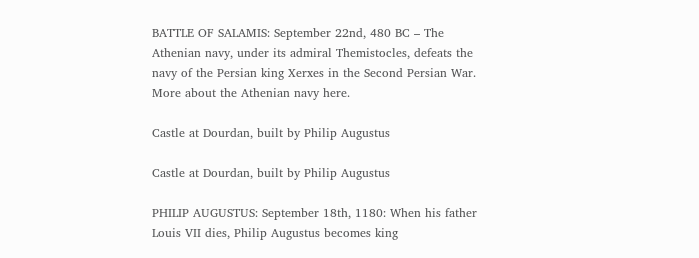BATTLE OF SALAMIS: September 22nd, 480 BC – The Athenian navy, under its admiral Themistocles, defeats the navy of the Persian king Xerxes in the Second Persian War. More about the Athenian navy here.

Castle at Dourdan, built by Philip Augustus

Castle at Dourdan, built by Philip Augustus

PHILIP AUGUSTUS: September 18th, 1180: When his father Louis VII dies, Philip Augustus becomes king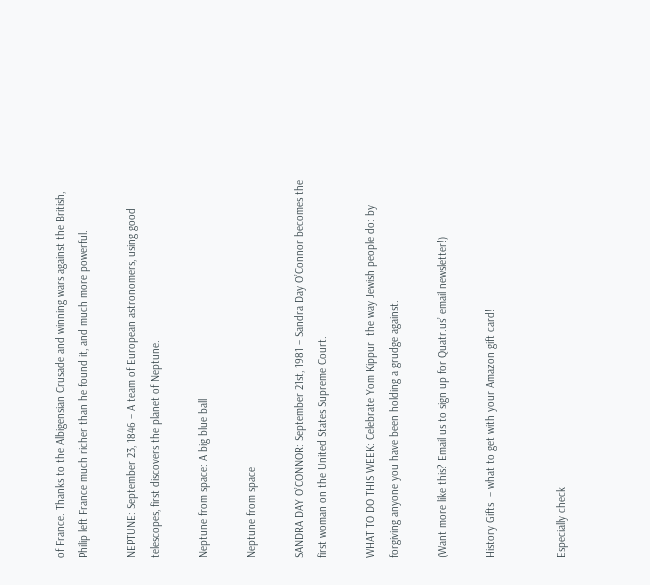of France. Thanks to the Albigensian Crusade and winning wars against the British, Philip left France much richer than he found it, and much more powerful.

NEPTUNE: September 23, 1846 – A team of European astronomers, using good telescopes, first discovers the planet of Neptune.

Neptune from space: A big blue ball

Neptune from space

SANDRA DAY O’CONNOR: September 21st, 1981 – Sandra Day O’Connor becomes the first woman on the United States Supreme Court.

WHAT TO DO THIS WEEK: Celebrate Yom Kippur  the way Jewish people do: by forgiving anyone you have been holding a grudge against.

(Want more like this? Email us to sign up for Quatr.us’ email newsletter!)

History Gifts  – what to get with your Amazon gift card!


Especially check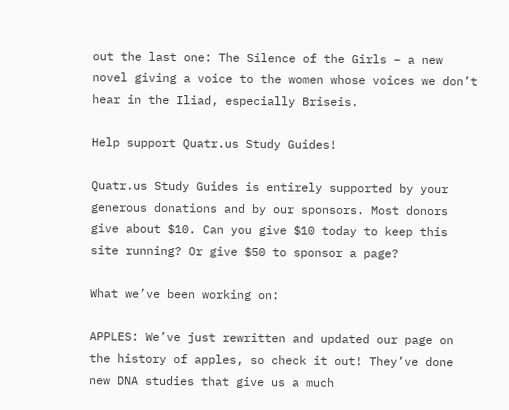out the last one: The Silence of the Girls – a new novel giving a voice to the women whose voices we don’t hear in the Iliad, especially Briseis.

Help support Quatr.us Study Guides!

Quatr.us Study Guides is entirely supported by your generous donations and by our sponsors. Most donors give about $10. Can you give $10 today to keep this site running? Or give $50 to sponsor a page?

What we’ve been working on:

APPLES: We’ve just rewritten and updated our page on the history of apples, so check it out! They’ve done new DNA studies that give us a much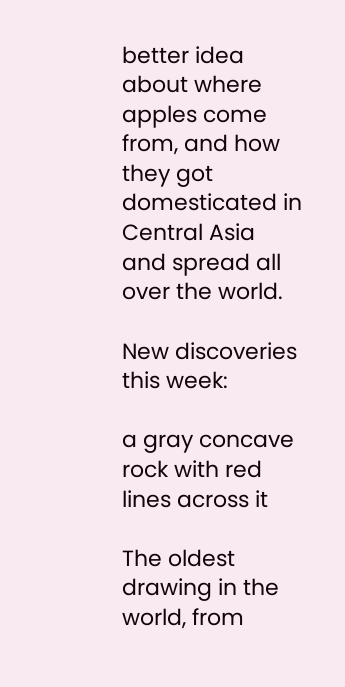better idea about where apples come from, and how they got domesticated in Central Asia and spread all over the world.

New discoveries this week:

a gray concave rock with red lines across it

The oldest drawing in the world, from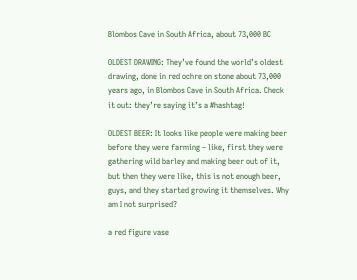Blombos Cave in South Africa, about 73,000 BC

OLDEST DRAWING: They’ve found the world’s oldest drawing, done in red ochre on stone about 73,000 years ago, in Blombos Cave in South Africa. Check it out: they’re saying it’s a #hashtag!

OLDEST BEER: It looks like people were making beer before they were farming – like, first they were gathering wild barley and making beer out of it, but then they were like, this is not enough beer, guys, and they started growing it themselves. Why am I not surprised?

a red figure vase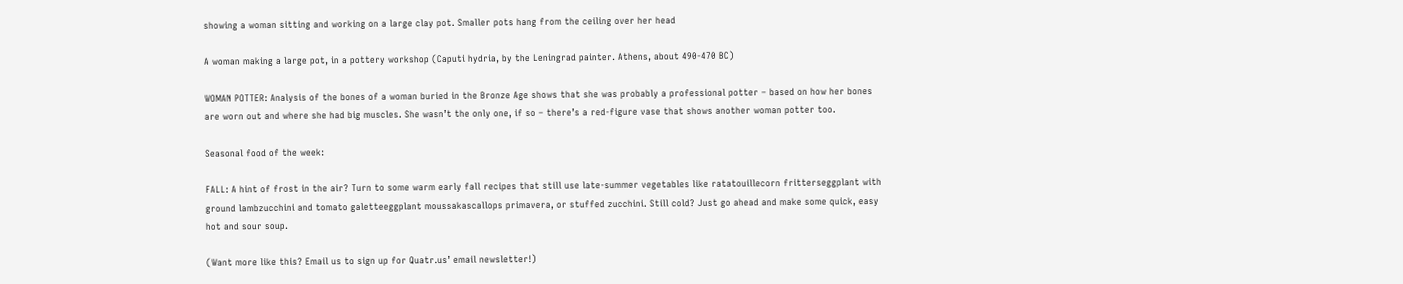showing a woman sitting and working on a large clay pot. Smaller pots hang from the ceiling over her head

A woman making a large pot, in a pottery workshop (Caputi hydria, by the Leningrad painter. Athens, about 490-470 BC)

WOMAN POTTER: Analysis of the bones of a woman buried in the Bronze Age shows that she was probably a professional potter – based on how her bones are worn out and where she had big muscles. She wasn’t the only one, if so – there’s a red-figure vase that shows another woman potter too.

Seasonal food of the week:

FALL: A hint of frost in the air? Turn to some warm early fall recipes that still use late-summer vegetables like ratatouillecorn fritterseggplant with ground lambzucchini and tomato galetteeggplant moussakascallops primavera, or stuffed zucchini. Still cold? Just go ahead and make some quick, easy hot and sour soup.

(Want more like this? Email us to sign up for Quatr.us’ email newsletter!)